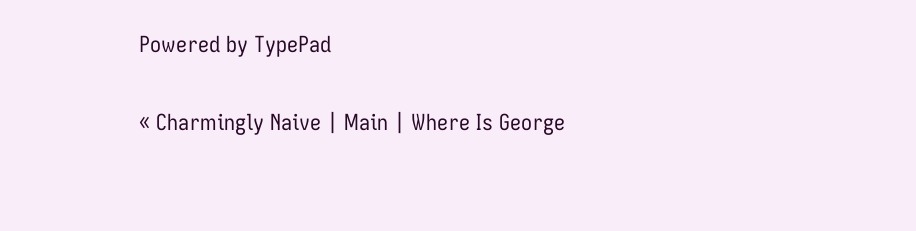Powered by TypePad

« Charmingly Naive | Main | Where Is George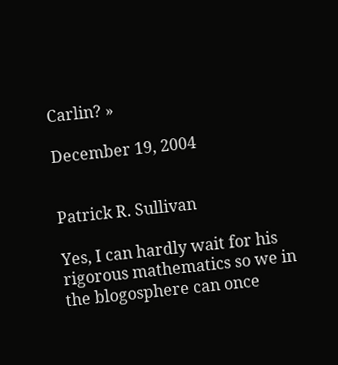Carlin? »

December 19, 2004


Patrick R. Sullivan

Yes, I can hardly wait for his rigorous mathematics so we in the blogosphere can once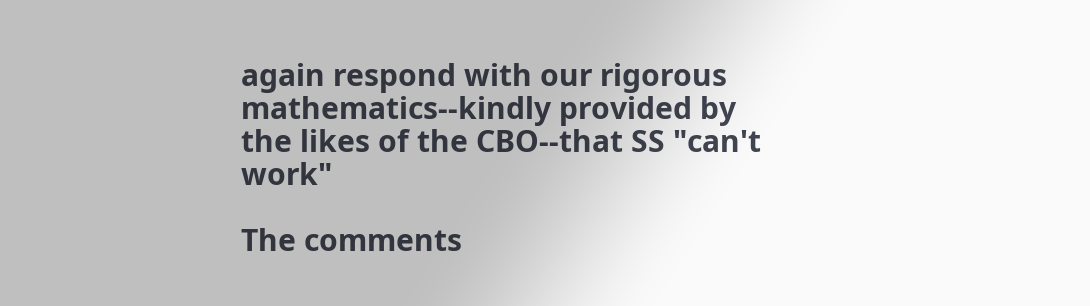again respond with our rigorous mathematics--kindly provided by the likes of the CBO--that SS "can't work"

The comments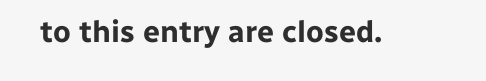to this entry are closed.